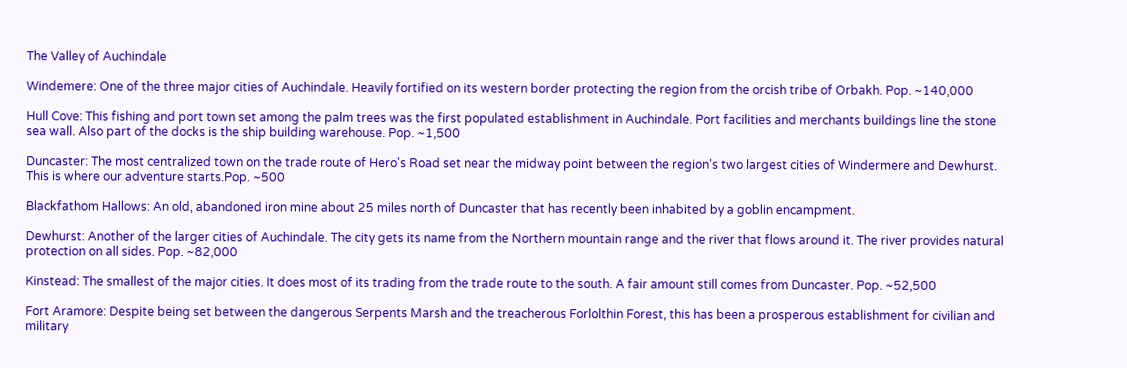The Valley of Auchindale

Windemere: One of the three major cities of Auchindale. Heavily fortified on its western border protecting the region from the orcish tribe of Orbakh. Pop. ~140,000

Hull Cove: This fishing and port town set among the palm trees was the first populated establishment in Auchindale. Port facilities and merchants buildings line the stone sea wall. Also part of the docks is the ship building warehouse. Pop. ~1,500

Duncaster: The most centralized town on the trade route of Hero's Road set near the midway point between the region's two largest cities of Windermere and Dewhurst. This is where our adventure starts.Pop. ~500

Blackfathom Hallows: An old, abandoned iron mine about 25 miles north of Duncaster that has recently been inhabited by a goblin encampment.

Dewhurst: Another of the larger cities of Auchindale. The city gets its name from the Northern mountain range and the river that flows around it. The river provides natural protection on all sides. Pop. ~82,000

Kinstead: The smallest of the major cities. It does most of its trading from the trade route to the south. A fair amount still comes from Duncaster. Pop. ~52,500

Fort Aramore: Despite being set between the dangerous Serpents Marsh and the treacherous Forlolthin Forest, this has been a prosperous establishment for civilian and military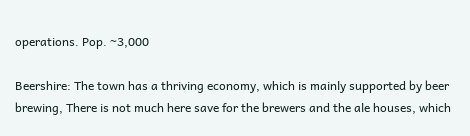operations. Pop. ~3,000

Beershire: The town has a thriving economy, which is mainly supported by beer brewing, There is not much here save for the brewers and the ale houses, which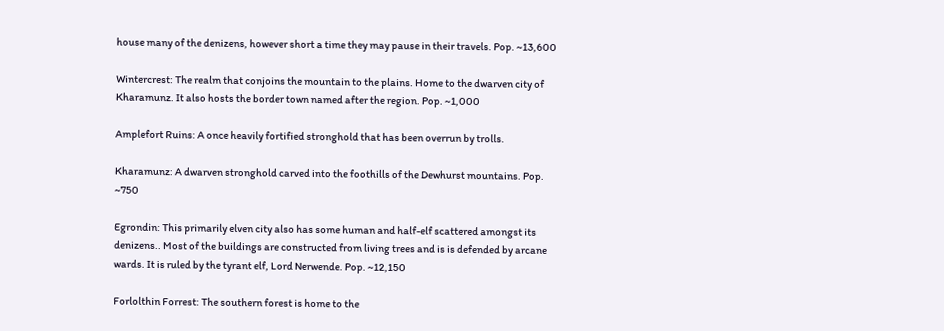house many of the denizens, however short a time they may pause in their travels. Pop. ~13,600

Wintercrest: The realm that conjoins the mountain to the plains. Home to the dwarven city of Kharamunz. It also hosts the border town named after the region. Pop. ~1,000

Amplefort Ruins: A once heavily fortified stronghold that has been overrun by trolls.

Kharamunz: A dwarven stronghold carved into the foothills of the Dewhurst mountains. Pop. ~750

Egrondin: This primarily elven city also has some human and half-elf scattered amongst its denizens.. Most of the buildings are constructed from living trees and is is defended by arcane wards. It is ruled by the tyrant elf, Lord Nerwende. Pop. ~12,150

Forlolthin Forrest: The southern forest is home to the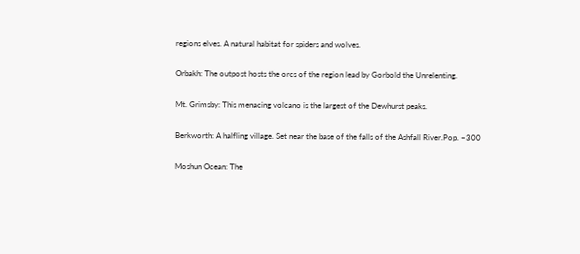regions elves. A natural habitat for spiders and wolves.

Orbakh: The outpost hosts the orcs of the region lead by Gorbold the Unrelenting.

Mt. Grimsby: This menacing volcano is the largest of the Dewhurst peaks.

Berkworth: A halfling village. Set near the base of the falls of the Ashfall River.Pop. ~300

Moshun Ocean: The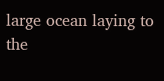large ocean laying to the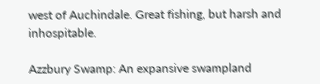west of Auchindale. Great fishing, but harsh and inhospitable.

Azzbury Swamp: An expansive swampland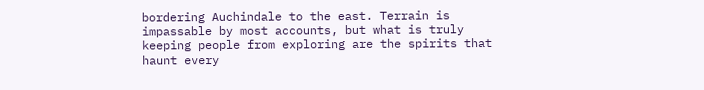bordering Auchindale to the east. Terrain is impassable by most accounts, but what is truly keeping people from exploring are the spirits that haunt every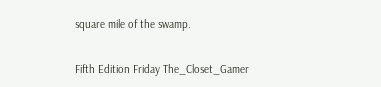square mile of the swamp.


Fifth Edition Friday The_Closet_Gamer